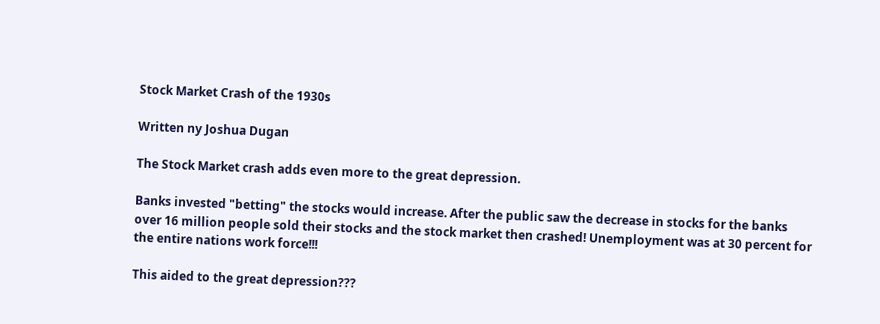Stock Market Crash of the 1930s

Written ny Joshua Dugan

The Stock Market crash adds even more to the great depression.

Banks invested "betting" the stocks would increase. After the public saw the decrease in stocks for the banks over 16 million people sold their stocks and the stock market then crashed! Unemployment was at 30 percent for the entire nations work force!!!

This aided to the great depression???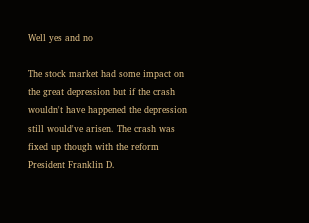Well yes and no

The stock market had some impact on the great depression but if the crash wouldn't have happened the depression still would've arisen. The crash was fixed up though with the reform President Franklin D.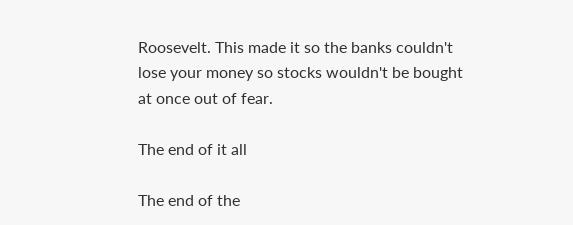Roosevelt. This made it so the banks couldn't lose your money so stocks wouldn't be bought at once out of fear.

The end of it all

The end of the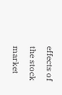effects of the stock market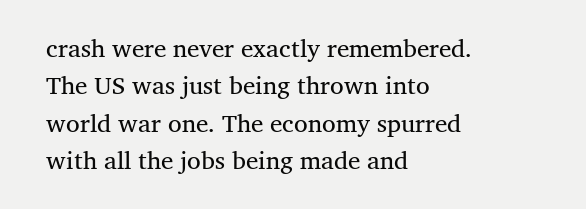crash were never exactly remembered. The US was just being thrown into world war one. The economy spurred with all the jobs being made and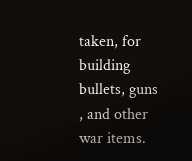taken, for building bullets, guns , and other war items.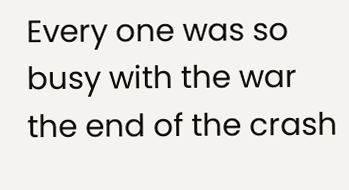Every one was so busy with the war the end of the crash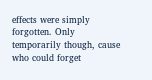effects were simply forgotten. Only temporarily though, cause who could forget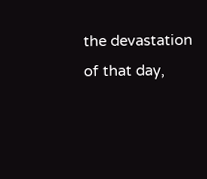the devastation of that day,